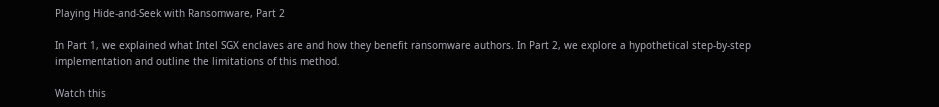Playing Hide-and-Seek with Ransomware, Part 2

In Part 1, we explained what Intel SGX enclaves are and how they benefit ransomware authors. In Part 2, we explore a hypothetical step-by-step implementation and outline the limitations of this method.

Watch this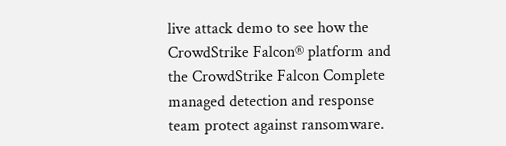live attack demo to see how the CrowdStrike Falcon® platform and the CrowdStrike Falcon Complete managed detection and response team protect against ransomware.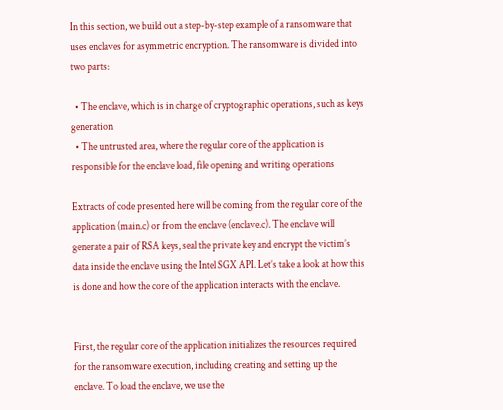In this section, we build out a step-by-step example of a ransomware that uses enclaves for asymmetric encryption. The ransomware is divided into two parts:

  • The enclave, which is in charge of cryptographic operations, such as keys generation
  • The untrusted area, where the regular core of the application is responsible for the enclave load, file opening and writing operations

Extracts of code presented here will be coming from the regular core of the application (main.c) or from the enclave (enclave.c). The enclave will generate a pair of RSA keys, seal the private key and encrypt the victim’s data inside the enclave using the Intel SGX API. Let’s take a look at how this is done and how the core of the application interacts with the enclave.


First, the regular core of the application initializes the resources required for the ransomware execution, including creating and setting up the enclave. To load the enclave, we use the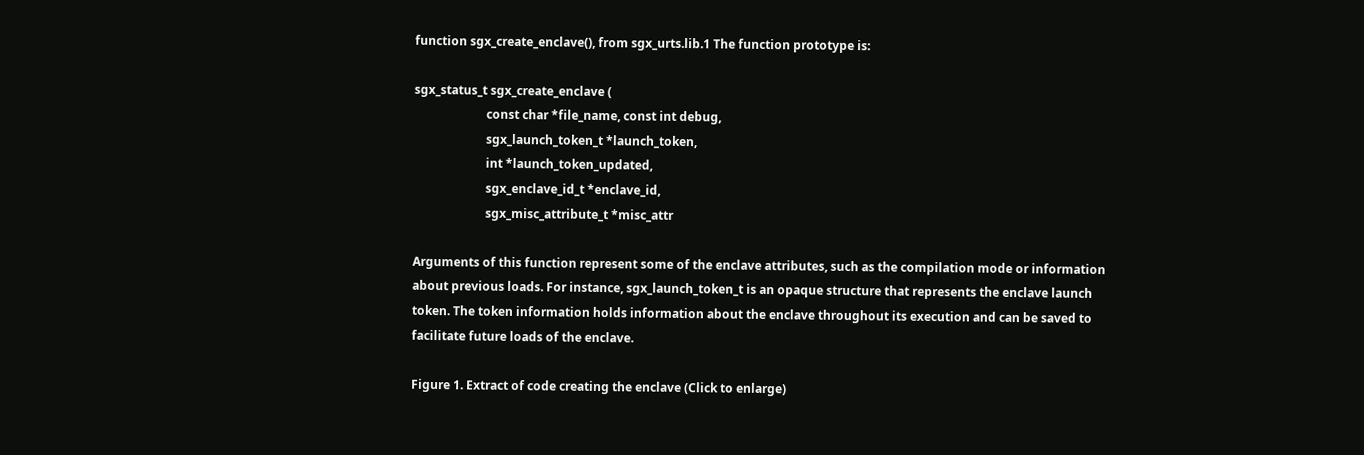function sgx_create_enclave(), from sgx_urts.lib.1 The function prototype is:

sgx_status_t sgx_create_enclave (
                        const char *file_name, const int debug,
                        sgx_launch_token_t *launch_token,
                        int *launch_token_updated,
                        sgx_enclave_id_t *enclave_id,
                        sgx_misc_attribute_t *misc_attr

Arguments of this function represent some of the enclave attributes, such as the compilation mode or information about previous loads. For instance, sgx_launch_token_t is an opaque structure that represents the enclave launch token. The token information holds information about the enclave throughout its execution and can be saved to facilitate future loads of the enclave.

Figure 1. Extract of code creating the enclave (Click to enlarge)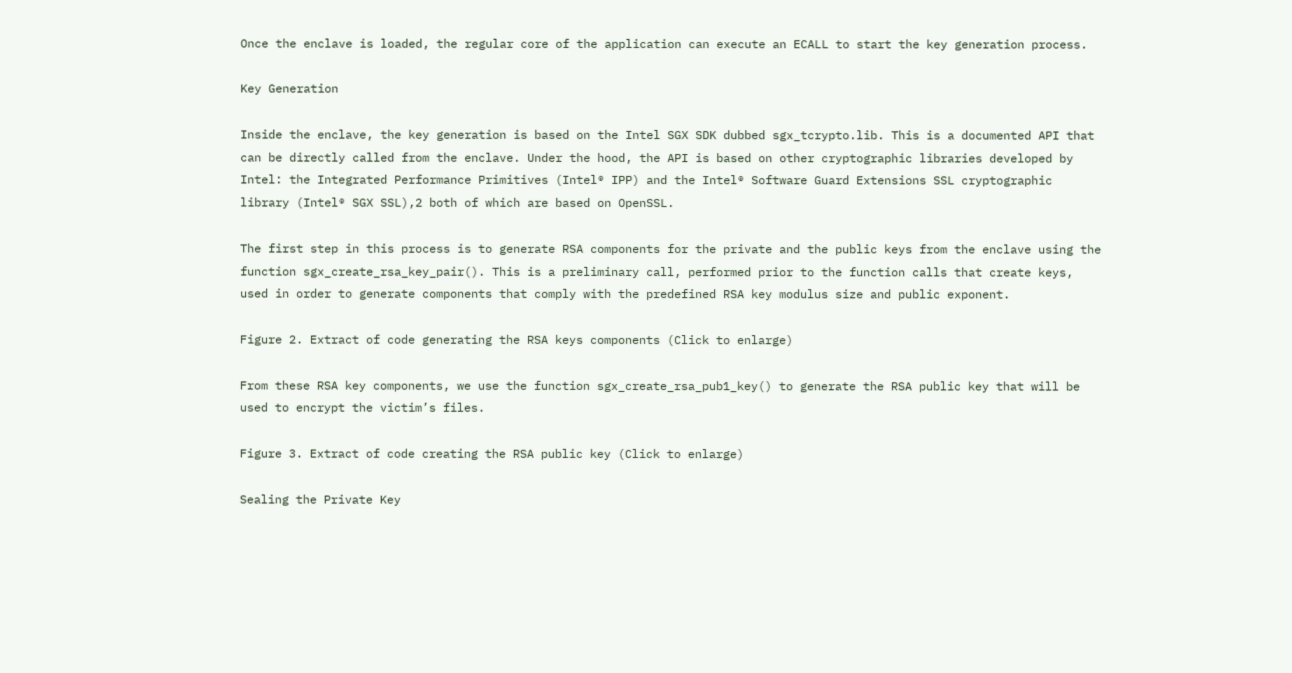Once the enclave is loaded, the regular core of the application can execute an ECALL to start the key generation process.

Key Generation

Inside the enclave, the key generation is based on the Intel SGX SDK dubbed sgx_tcrypto.lib. This is a documented API that can be directly called from the enclave. Under the hood, the API is based on other cryptographic libraries developed by Intel: the Integrated Performance Primitives (Intel® IPP) and the Intel® Software Guard Extensions SSL cryptographic library (Intel® SGX SSL),2 both of which are based on OpenSSL.

The first step in this process is to generate RSA components for the private and the public keys from the enclave using the function sgx_create_rsa_key_pair(). This is a preliminary call, performed prior to the function calls that create keys, used in order to generate components that comply with the predefined RSA key modulus size and public exponent.

Figure 2. Extract of code generating the RSA keys components (Click to enlarge)

From these RSA key components, we use the function sgx_create_rsa_pub1_key() to generate the RSA public key that will be used to encrypt the victim’s files.

Figure 3. Extract of code creating the RSA public key (Click to enlarge)

Sealing the Private Key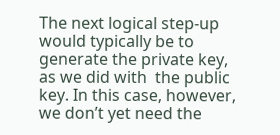The next logical step-up would typically be to generate the private key, as we did with  the public key. In this case, however, we don’t yet need the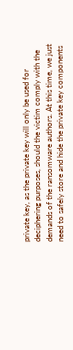private key, as the private key will only be used for deciphering purposes, should the victim comply with the demands of the ransomware authors. At this time, we just need to safely store and hide the private key components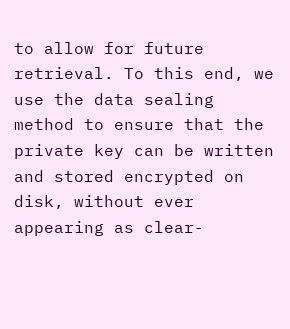to allow for future retrieval. To this end, we use the data sealing method to ensure that the private key can be written and stored encrypted on disk, without ever appearing as clear-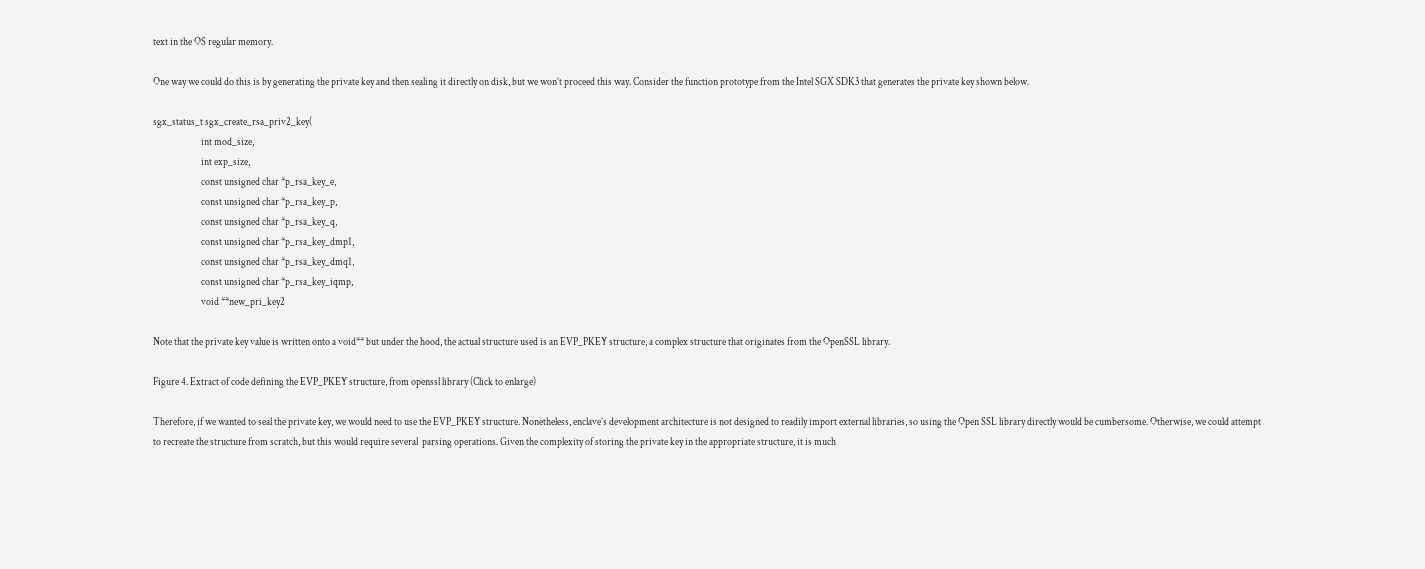text in the OS regular memory.

One way we could do this is by generating the private key and then sealing it directly on disk, but we won’t proceed this way. Consider the function prototype from the Intel SGX SDK3 that generates the private key shown below.

sgx_status_t sgx_create_rsa_priv2_key(
                        int mod_size,
                        int exp_size,
                        const unsigned char *p_rsa_key_e,
                        const unsigned char *p_rsa_key_p,
                        const unsigned char *p_rsa_key_q,
                        const unsigned char *p_rsa_key_dmp1,
                        const unsigned char *p_rsa_key_dmq1,
                        const unsigned char *p_rsa_key_iqmp,
                        void **new_pri_key2

Note that the private key value is written onto a void** but under the hood, the actual structure used is an EVP_PKEY structure, a complex structure that originates from the OpenSSL library.

Figure 4. Extract of code defining the EVP_PKEY structure, from openssl library (Click to enlarge)

Therefore, if we wanted to seal the private key, we would need to use the EVP_PKEY structure. Nonetheless, enclave’s development architecture is not designed to readily import external libraries, so using the Open SSL library directly would be cumbersome. Otherwise, we could attempt to recreate the structure from scratch, but this would require several  parsing operations. Given the complexity of storing the private key in the appropriate structure, it is much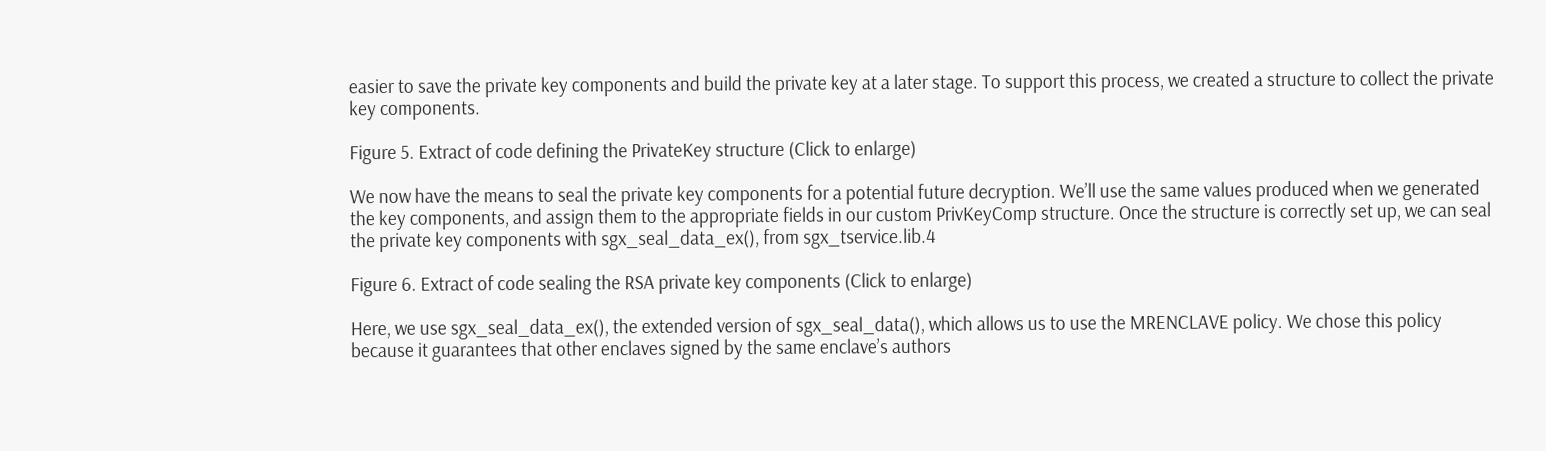easier to save the private key components and build the private key at a later stage. To support this process, we created a structure to collect the private key components.

Figure 5. Extract of code defining the PrivateKey structure (Click to enlarge)

We now have the means to seal the private key components for a potential future decryption. We’ll use the same values produced when we generated the key components, and assign them to the appropriate fields in our custom PrivKeyComp structure. Once the structure is correctly set up, we can seal the private key components with sgx_seal_data_ex(), from sgx_tservice.lib.4

Figure 6. Extract of code sealing the RSA private key components (Click to enlarge)

Here, we use sgx_seal_data_ex(), the extended version of sgx_seal_data(), which allows us to use the MRENCLAVE policy. We chose this policy because it guarantees that other enclaves signed by the same enclave’s authors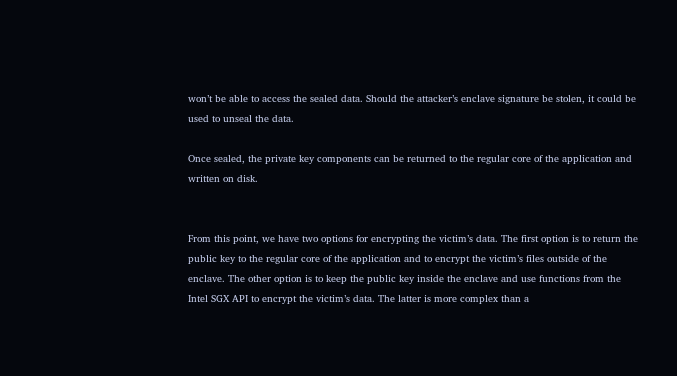won’t be able to access the sealed data. Should the attacker’s enclave signature be stolen, it could be used to unseal the data.

Once sealed, the private key components can be returned to the regular core of the application and written on disk.


From this point, we have two options for encrypting the victim’s data. The first option is to return the public key to the regular core of the application and to encrypt the victim’s files outside of the enclave. The other option is to keep the public key inside the enclave and use functions from the Intel SGX API to encrypt the victim’s data. The latter is more complex than a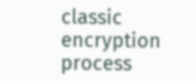classic encryption process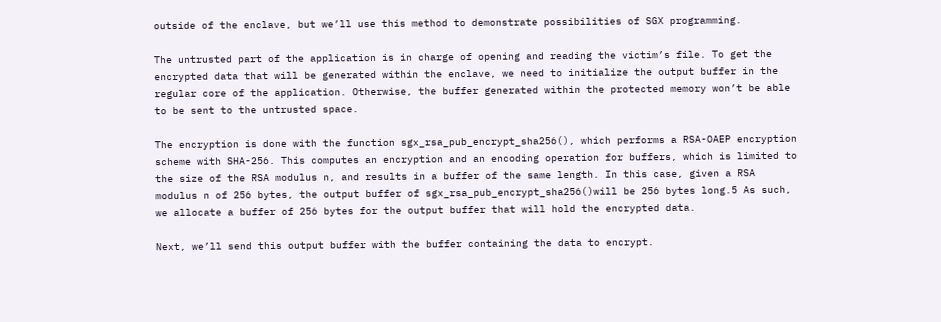outside of the enclave, but we’ll use this method to demonstrate possibilities of SGX programming.

The untrusted part of the application is in charge of opening and reading the victim’s file. To get the encrypted data that will be generated within the enclave, we need to initialize the output buffer in the regular core of the application. Otherwise, the buffer generated within the protected memory won’t be able to be sent to the untrusted space.

The encryption is done with the function sgx_rsa_pub_encrypt_sha256(), which performs a RSA-OAEP encryption scheme with SHA-256. This computes an encryption and an encoding operation for buffers, which is limited to the size of the RSA modulus n, and results in a buffer of the same length. In this case, given a RSA modulus n of 256 bytes, the output buffer of sgx_rsa_pub_encrypt_sha256()will be 256 bytes long.5 As such, we allocate a buffer of 256 bytes for the output buffer that will hold the encrypted data.

Next, we’ll send this output buffer with the buffer containing the data to encrypt.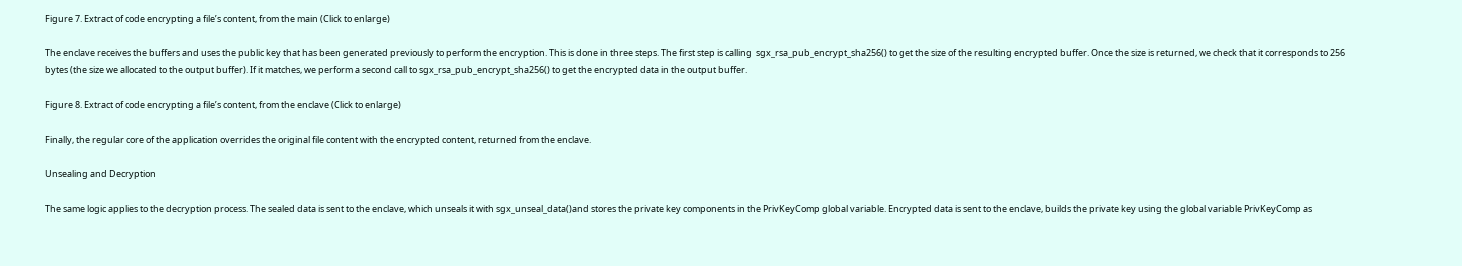Figure 7. Extract of code encrypting a file’s content, from the main (Click to enlarge)

The enclave receives the buffers and uses the public key that has been generated previously to perform the encryption. This is done in three steps. The first step is calling  sgx_rsa_pub_encrypt_sha256() to get the size of the resulting encrypted buffer. Once the size is returned, we check that it corresponds to 256 bytes (the size we allocated to the output buffer). If it matches, we perform a second call to sgx_rsa_pub_encrypt_sha256() to get the encrypted data in the output buffer.

Figure 8. Extract of code encrypting a file’s content, from the enclave (Click to enlarge)

Finally, the regular core of the application overrides the original file content with the encrypted content, returned from the enclave.

Unsealing and Decryption

The same logic applies to the decryption process. The sealed data is sent to the enclave, which unseals it with sgx_unseal_data()and stores the private key components in the PrivKeyComp global variable. Encrypted data is sent to the enclave, builds the private key using the global variable PrivKeyComp as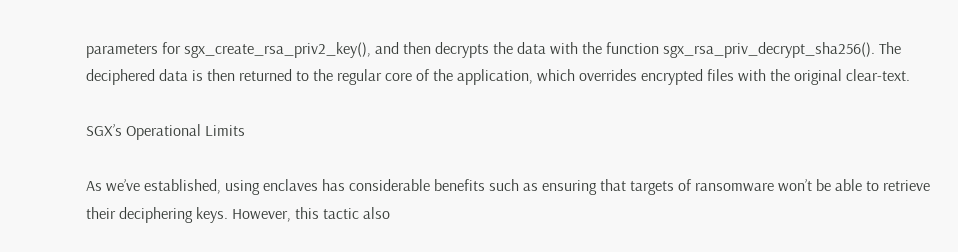parameters for sgx_create_rsa_priv2_key(), and then decrypts the data with the function sgx_rsa_priv_decrypt_sha256(). The deciphered data is then returned to the regular core of the application, which overrides encrypted files with the original clear-text.

SGX’s Operational Limits

As we’ve established, using enclaves has considerable benefits such as ensuring that targets of ransomware won’t be able to retrieve their deciphering keys. However, this tactic also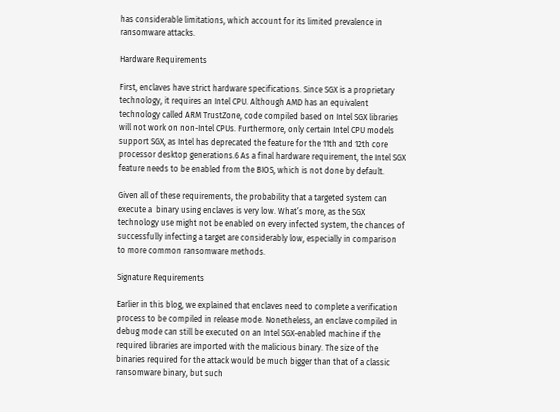has considerable limitations, which account for its limited prevalence in ransomware attacks.

Hardware Requirements

First, enclaves have strict hardware specifications. Since SGX is a proprietary technology, it requires an Intel CPU. Although AMD has an equivalent technology called ARM TrustZone, code compiled based on Intel SGX libraries will not work on non-Intel CPUs. Furthermore, only certain Intel CPU models support SGX, as Intel has deprecated the feature for the 11th and 12th core processor desktop generations.6 As a final hardware requirement, the Intel SGX feature needs to be enabled from the BIOS, which is not done by default.

Given all of these requirements, the probability that a targeted system can execute a  binary using enclaves is very low. What’s more, as the SGX technology use might not be enabled on every infected system, the chances of successfully infecting a target are considerably low, especially in comparison to more common ransomware methods.

Signature Requirements

Earlier in this blog, we explained that enclaves need to complete a verification process to be compiled in release mode. Nonetheless, an enclave compiled in debug mode can still be executed on an Intel SGX-enabled machine if the required libraries are imported with the malicious binary. The size of the binaries required for the attack would be much bigger than that of a classic ransomware binary, but such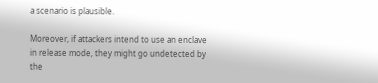a scenario is plausible.

Moreover, if attackers intend to use an enclave in release mode, they might go undetected by the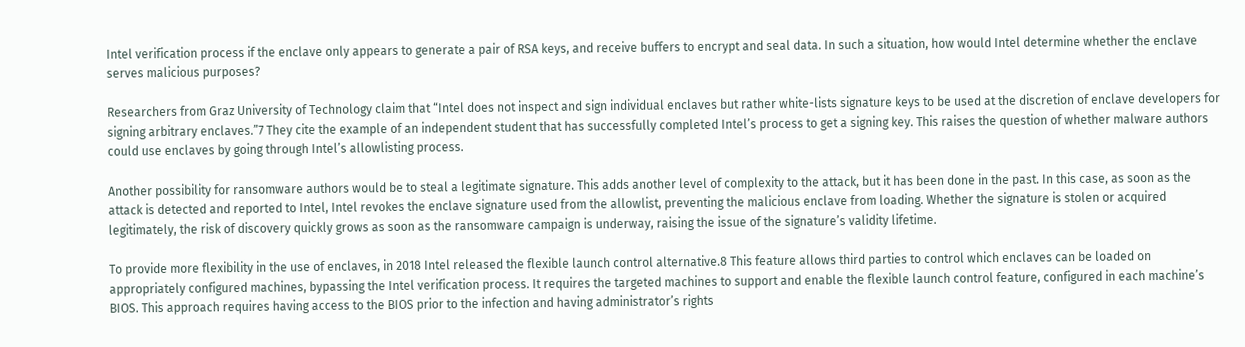Intel verification process if the enclave only appears to generate a pair of RSA keys, and receive buffers to encrypt and seal data. In such a situation, how would Intel determine whether the enclave serves malicious purposes?

Researchers from Graz University of Technology claim that “Intel does not inspect and sign individual enclaves but rather white-lists signature keys to be used at the discretion of enclave developers for signing arbitrary enclaves.”7 They cite the example of an independent student that has successfully completed Intel’s process to get a signing key. This raises the question of whether malware authors could use enclaves by going through Intel’s allowlisting process.

Another possibility for ransomware authors would be to steal a legitimate signature. This adds another level of complexity to the attack, but it has been done in the past. In this case, as soon as the attack is detected and reported to Intel, Intel revokes the enclave signature used from the allowlist, preventing the malicious enclave from loading. Whether the signature is stolen or acquired legitimately, the risk of discovery quickly grows as soon as the ransomware campaign is underway, raising the issue of the signature’s validity lifetime.

To provide more flexibility in the use of enclaves, in 2018 Intel released the flexible launch control alternative.8 This feature allows third parties to control which enclaves can be loaded on appropriately configured machines, bypassing the Intel verification process. It requires the targeted machines to support and enable the flexible launch control feature, configured in each machine’s BIOS. This approach requires having access to the BIOS prior to the infection and having administrator’s rights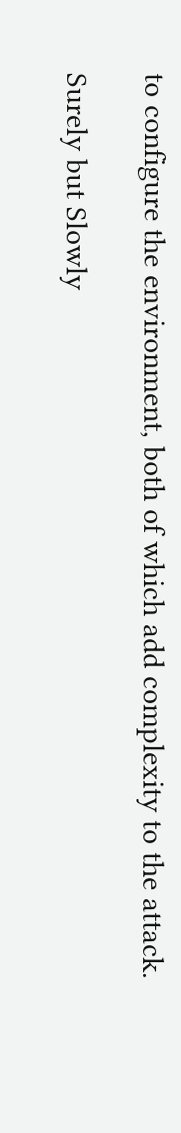to configure the environment, both of which add complexity to the attack.

Surely but Slowly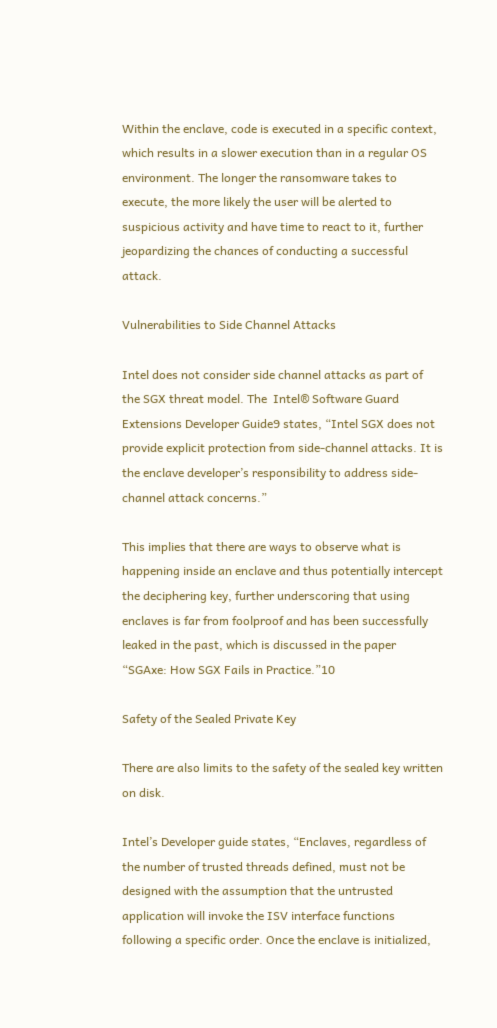Within the enclave, code is executed in a specific context, which results in a slower execution than in a regular OS environment. The longer the ransomware takes to execute, the more likely the user will be alerted to suspicious activity and have time to react to it, further jeopardizing the chances of conducting a successful attack.

Vulnerabilities to Side Channel Attacks

Intel does not consider side channel attacks as part of the SGX threat model. The  Intel® Software Guard Extensions Developer Guide9 states, “Intel SGX does not provide explicit protection from side-channel attacks. It is the enclave developer’s responsibility to address side-channel attack concerns.”

This implies that there are ways to observe what is happening inside an enclave and thus potentially intercept the deciphering key, further underscoring that using enclaves is far from foolproof and has been successfully leaked in the past, which is discussed in the paper “SGAxe: How SGX Fails in Practice.”10

Safety of the Sealed Private Key

There are also limits to the safety of the sealed key written on disk.

Intel’s Developer guide states, “Enclaves, regardless of the number of trusted threads defined, must not be designed with the assumption that the untrusted application will invoke the ISV interface functions following a specific order. Once the enclave is initialized,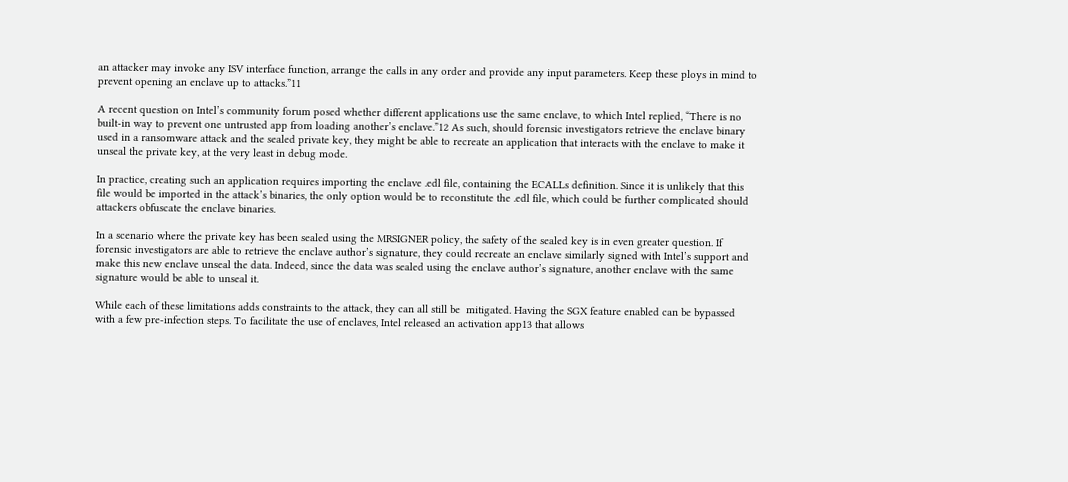an attacker may invoke any ISV interface function, arrange the calls in any order and provide any input parameters. Keep these ploys in mind to prevent opening an enclave up to attacks.”11

A recent question on Intel’s community forum posed whether different applications use the same enclave, to which Intel replied, “There is no built-in way to prevent one untrusted app from loading another’s enclave.”12 As such, should forensic investigators retrieve the enclave binary used in a ransomware attack and the sealed private key, they might be able to recreate an application that interacts with the enclave to make it unseal the private key, at the very least in debug mode.

In practice, creating such an application requires importing the enclave .edl file, containing the ECALLs definition. Since it is unlikely that this file would be imported in the attack’s binaries, the only option would be to reconstitute the .edl file, which could be further complicated should attackers obfuscate the enclave binaries.

In a scenario where the private key has been sealed using the MRSIGNER policy, the safety of the sealed key is in even greater question. If forensic investigators are able to retrieve the enclave author’s signature, they could recreate an enclave similarly signed with Intel’s support and make this new enclave unseal the data. Indeed, since the data was sealed using the enclave author’s signature, another enclave with the same signature would be able to unseal it.

While each of these limitations adds constraints to the attack, they can all still be  mitigated. Having the SGX feature enabled can be bypassed with a few pre-infection steps. To facilitate the use of enclaves, Intel released an activation app13 that allows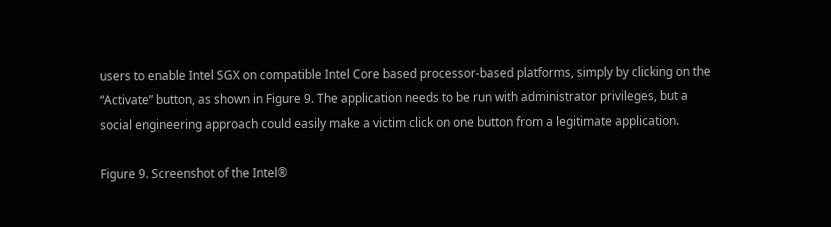users to enable Intel SGX on compatible Intel Core based processor-based platforms, simply by clicking on the “Activate” button, as shown in Figure 9. The application needs to be run with administrator privileges, but a social engineering approach could easily make a victim click on one button from a legitimate application.

Figure 9. Screenshot of the Intel®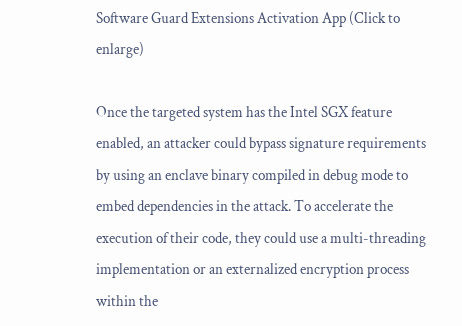Software Guard Extensions Activation App (Click to enlarge)

Once the targeted system has the Intel SGX feature enabled, an attacker could bypass signature requirements by using an enclave binary compiled in debug mode to embed dependencies in the attack. To accelerate the execution of their code, they could use a multi-threading implementation or an externalized encryption process within the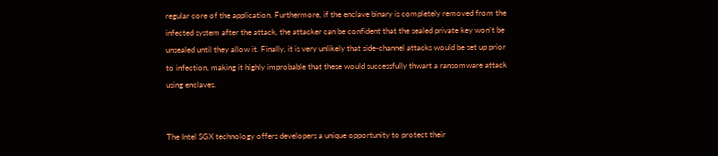regular core of the application. Furthermore, if the enclave binary is completely removed from the infected system after the attack, the attacker can be confident that the sealed private key won’t be unsealed until they allow it. Finally, it is very unlikely that side-channel attacks would be set up prior to infection, making it highly improbable that these would successfully thwart a ransomware attack using enclaves.


The Intel SGX technology offers developers a unique opportunity to protect their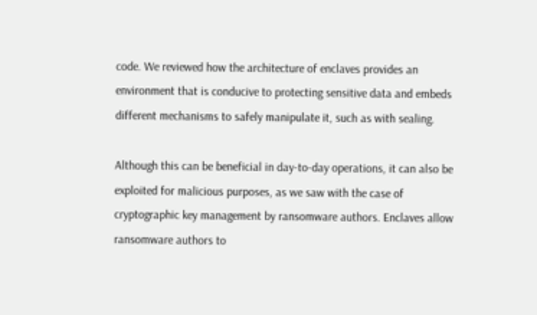code. We reviewed how the architecture of enclaves provides an environment that is conducive to protecting sensitive data and embeds different mechanisms to safely manipulate it, such as with sealing.

Although this can be beneficial in day-to-day operations, it can also be exploited for malicious purposes, as we saw with the case of cryptographic key management by ransomware authors. Enclaves allow ransomware authors to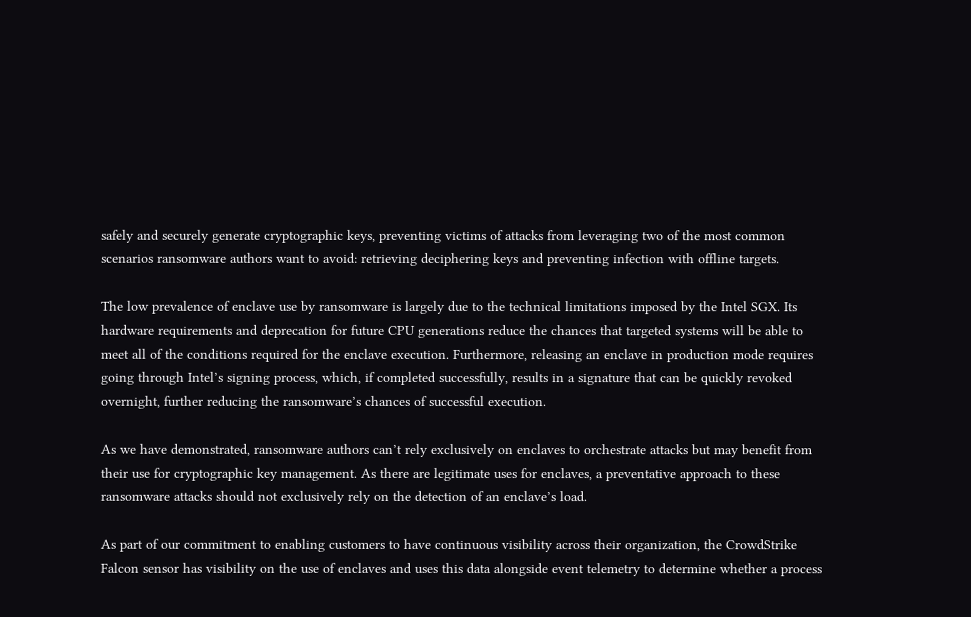safely and securely generate cryptographic keys, preventing victims of attacks from leveraging two of the most common scenarios ransomware authors want to avoid: retrieving deciphering keys and preventing infection with offline targets.

The low prevalence of enclave use by ransomware is largely due to the technical limitations imposed by the Intel SGX. Its hardware requirements and deprecation for future CPU generations reduce the chances that targeted systems will be able to meet all of the conditions required for the enclave execution. Furthermore, releasing an enclave in production mode requires going through Intel’s signing process, which, if completed successfully, results in a signature that can be quickly revoked overnight, further reducing the ransomware’s chances of successful execution.

As we have demonstrated, ransomware authors can’t rely exclusively on enclaves to orchestrate attacks but may benefit from their use for cryptographic key management. As there are legitimate uses for enclaves, a preventative approach to these ransomware attacks should not exclusively rely on the detection of an enclave’s load.

As part of our commitment to enabling customers to have continuous visibility across their organization, the CrowdStrike Falcon sensor has visibility on the use of enclaves and uses this data alongside event telemetry to determine whether a process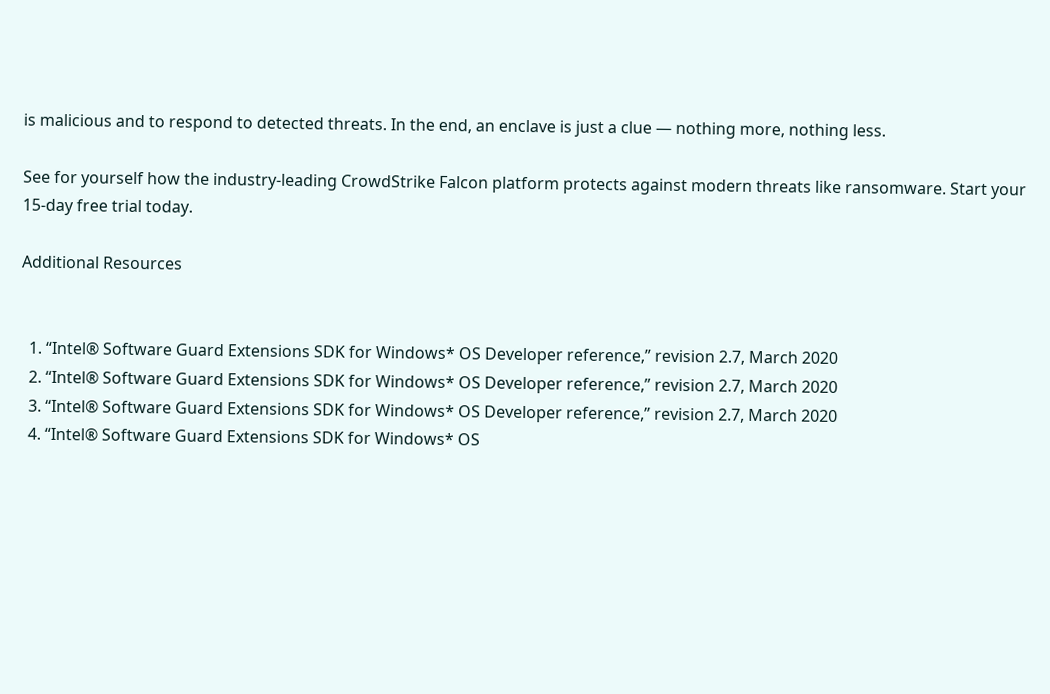is malicious and to respond to detected threats. In the end, an enclave is just a clue — nothing more, nothing less.

See for yourself how the industry-leading CrowdStrike Falcon platform protects against modern threats like ransomware. Start your 15-day free trial today.

Additional Resources


  1. “Intel® Software Guard Extensions SDK for Windows* OS Developer reference,” revision 2.7, March 2020
  2. “Intel® Software Guard Extensions SDK for Windows* OS Developer reference,” revision 2.7, March 2020
  3. “Intel® Software Guard Extensions SDK for Windows* OS Developer reference,” revision 2.7, March 2020
  4. “Intel® Software Guard Extensions SDK for Windows* OS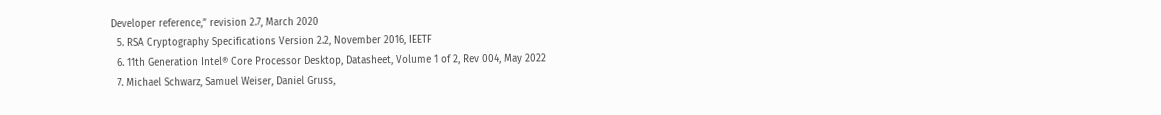Developer reference,” revision 2.7, March 2020
  5. RSA Cryptography Specifications Version 2.2, November 2016, IEETF
  6. 11th Generation Intel® Core Processor Desktop, Datasheet, Volume 1 of 2, Rev 004, May 2022
  7. Michael Schwarz, Samuel Weiser, Daniel Gruss,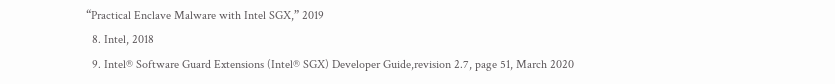“Practical Enclave Malware with Intel SGX,” 2019
  8. Intel, 2018
  9. Intel® Software Guard Extensions (Intel® SGX) Developer Guide,revision 2.7, page 51, March 2020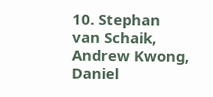10. Stephan van Schaik, Andrew Kwong, Daniel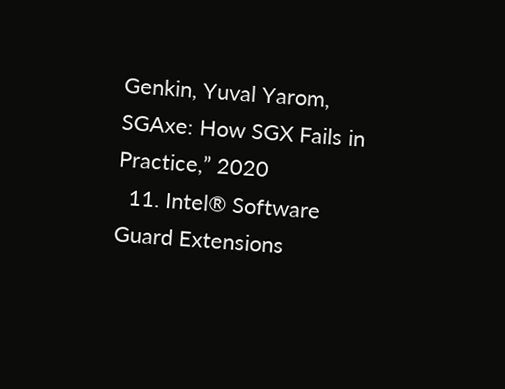Genkin, Yuval Yarom, SGAxe: How SGX Fails in Practice,” 2020
  11. Intel® Software Guard Extensions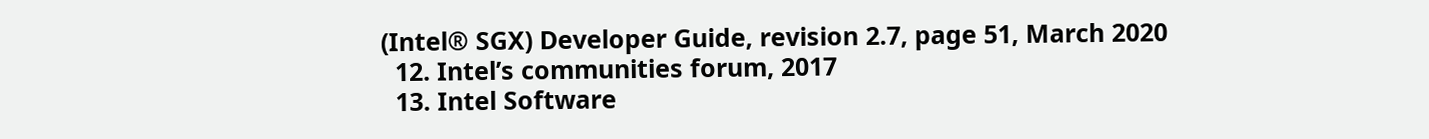(Intel® SGX) Developer Guide, revision 2.7, page 51, March 2020
  12. Intel’s communities forum, 2017
  13. Intel Software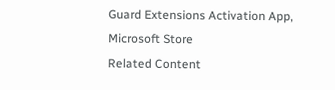Guard Extensions Activation App, Microsoft Store
Related Content